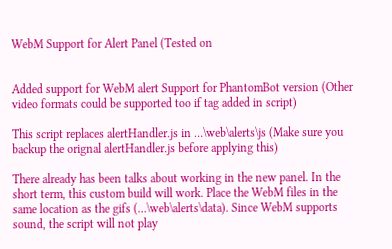WebM Support for Alert Panel (Tested on


Added support for WebM alert Support for PhantomBot version (Other video formats could be supported too if tag added in script)

This script replaces alertHandler.js in …\web\alerts\js (Make sure you backup the orignal alertHandler.js before applying this)

There already has been talks about working in the new panel. In the short term, this custom build will work. Place the WebM files in the same location as the gifs (…\web\alerts\data). Since WebM supports sound, the script will not play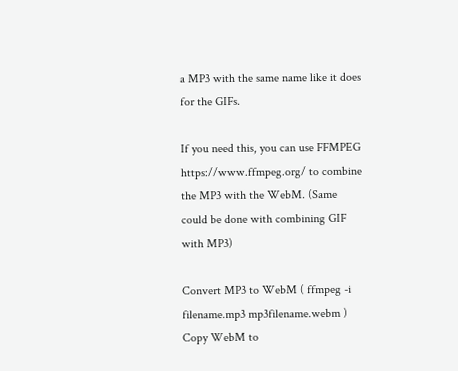a MP3 with the same name like it does for the GIFs.

If you need this, you can use FFMPEG https://www.ffmpeg.org/ to combine the MP3 with the WebM. (Same could be done with combining GIF with MP3)

Convert MP3 to WebM ( ffmpeg -i filename.mp3 mp3filename.webm )
Copy WebM to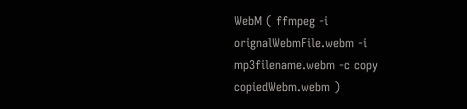WebM ( ffmpeg -i orignalWebmFile.webm -i mp3filename.webm -c copy copiedWebm.webm )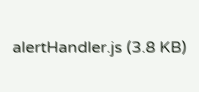alertHandler.js (3.8 KB)